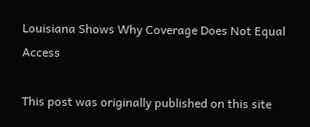Louisiana Shows Why Coverage Does Not Equal Access

This post was originally published on this site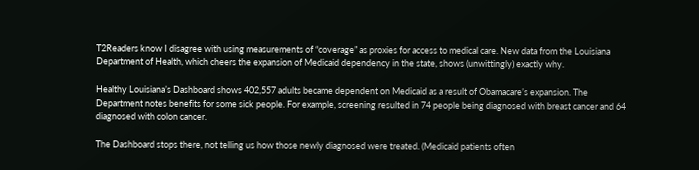T2Readers know I disagree with using measurements of “coverage” as proxies for access to medical care. New data from the Louisiana Department of Health, which cheers the expansion of Medicaid dependency in the state, shows (unwittingly) exactly why.

Healthy Louisiana’s Dashboard shows 402,557 adults became dependent on Medicaid as a result of Obamacare’s expansion. The Department notes benefits for some sick people. For example, screening resulted in 74 people being diagnosed with breast cancer and 64 diagnosed with colon cancer.

The Dashboard stops there, not telling us how those newly diagnosed were treated. (Medicaid patients often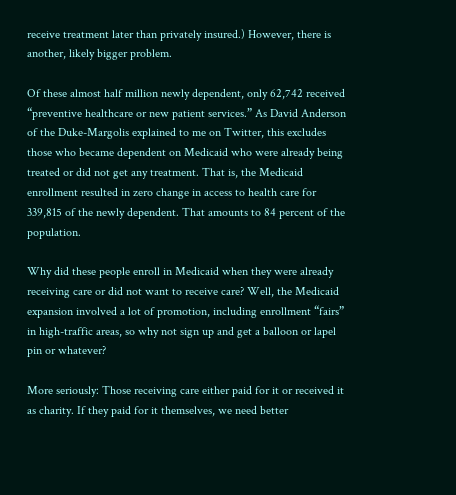receive treatment later than privately insured.) However, there is another, likely bigger problem.

Of these almost half million newly dependent, only 62,742 received “preventive healthcare or new patient services.” As David Anderson of the Duke-Margolis explained to me on Twitter, this excludes those who became dependent on Medicaid who were already being treated or did not get any treatment. That is, the Medicaid enrollment resulted in zero change in access to health care for 339,815 of the newly dependent. That amounts to 84 percent of the population.

Why did these people enroll in Medicaid when they were already receiving care or did not want to receive care? Well, the Medicaid expansion involved a lot of promotion, including enrollment “fairs” in high-traffic areas, so why not sign up and get a balloon or lapel pin or whatever?

More seriously: Those receiving care either paid for it or received it as charity. If they paid for it themselves, we need better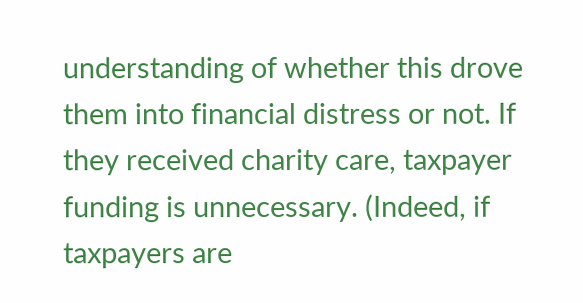understanding of whether this drove them into financial distress or not. If they received charity care, taxpayer funding is unnecessary. (Indeed, if taxpayers are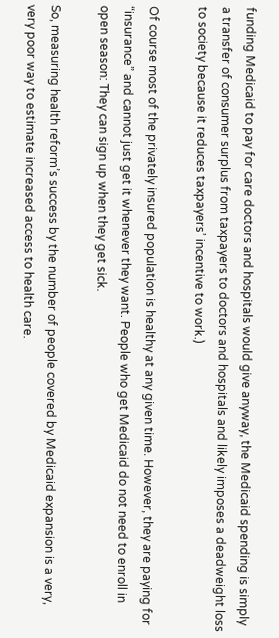funding Medicaid to pay for care doctors and hospitals would give anyway, the Medicaid spending is simply a transfer of consumer surplus from taxpayers to doctors and hospitals and likely imposes a deadweight loss to society because it reduces taxpayers’ incentive to work.)

Of course most of the privately insured population is healthy at any given time. However, they are paying for “insurance” and cannot just get it whenever they want. People who get Medicaid do not need to enroll in open season: They can sign up when they get sick.

So, measuring health reform’s success by the number of people covered by Medicaid expansion is a very, very poor way to estimate increased access to health care.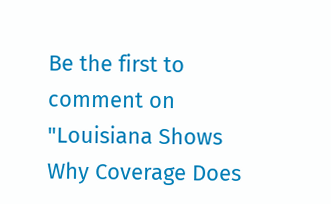Be the first to comment on "Louisiana Shows Why Coverage Does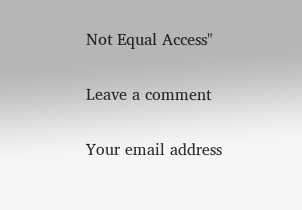Not Equal Access"

Leave a comment

Your email address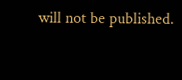will not be published.